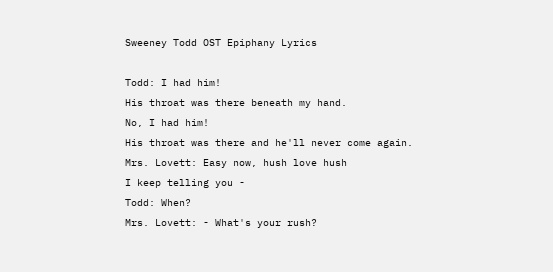Sweeney Todd OST Epiphany Lyrics

Todd: I had him!
His throat was there beneath my hand.
No, I had him!
His throat was there and he'll never come again.
Mrs. Lovett: Easy now, hush love hush
I keep telling you -
Todd: When?
Mrs. Lovett: - What's your rush?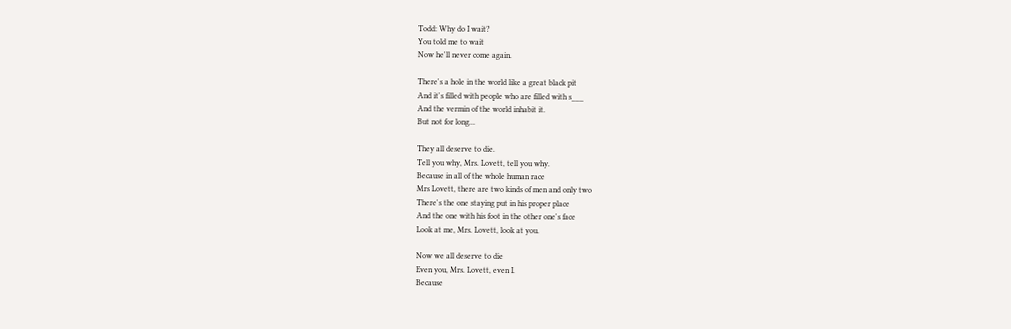Todd: Why do I wait?
You told me to wait
Now he'll never come again.

There's a hole in the world like a great black pit
And it's filled with people who are filled with s___
And the vermin of the world inhabit it.
But not for long...

They all deserve to die.
Tell you why, Mrs. Lovett, tell you why.
Because in all of the whole human race
Mrs Lovett, there are two kinds of men and only two
There's the one staying put in his proper place
And the one with his foot in the other one's face
Look at me, Mrs. Lovett, look at you.

Now we all deserve to die
Even you, Mrs. Lovett, even I.
Because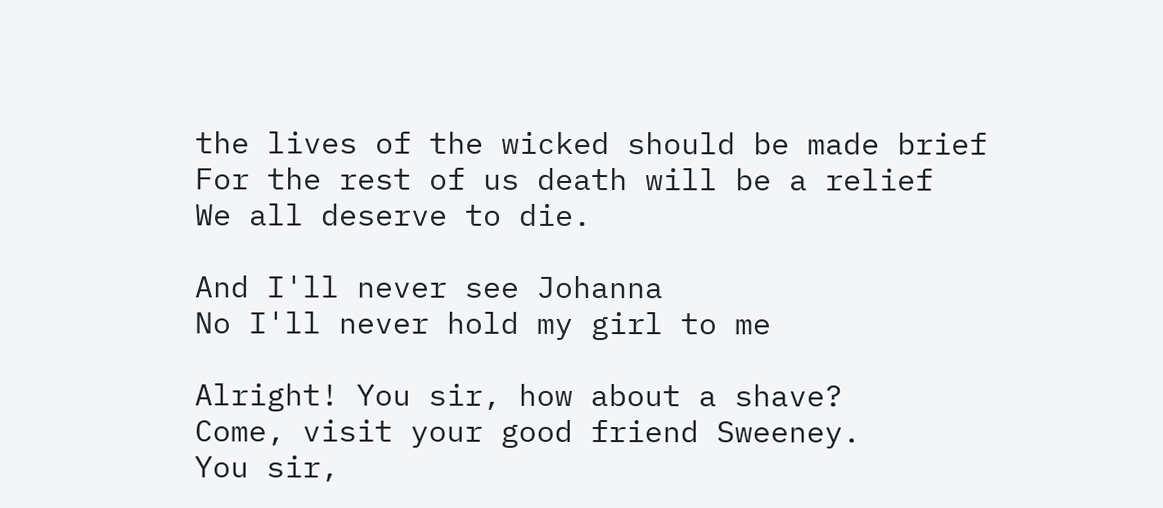the lives of the wicked should be made brief
For the rest of us death will be a relief
We all deserve to die.

And I'll never see Johanna
No I'll never hold my girl to me

Alright! You sir, how about a shave?
Come, visit your good friend Sweeney.
You sir,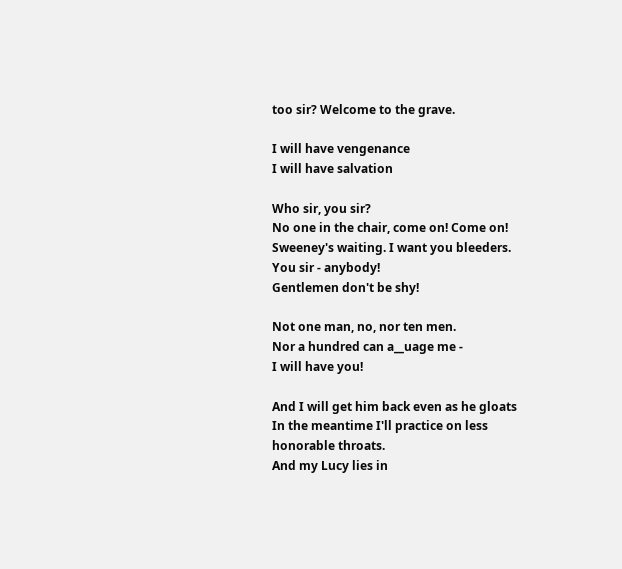too sir? Welcome to the grave.

I will have vengenance
I will have salvation

Who sir, you sir?
No one in the chair, come on! Come on!
Sweeney's waiting. I want you bleeders.
You sir - anybody!
Gentlemen don't be shy!

Not one man, no, nor ten men.
Nor a hundred can a__uage me -
I will have you!

And I will get him back even as he gloats
In the meantime I'll practice on less honorable throats.
And my Lucy lies in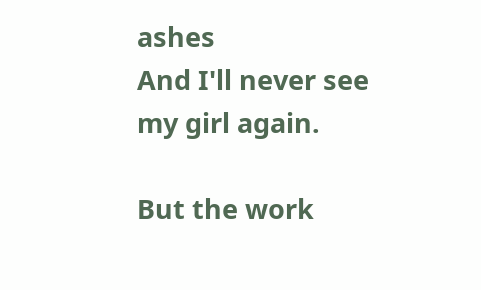ashes
And I'll never see my girl again.

But the work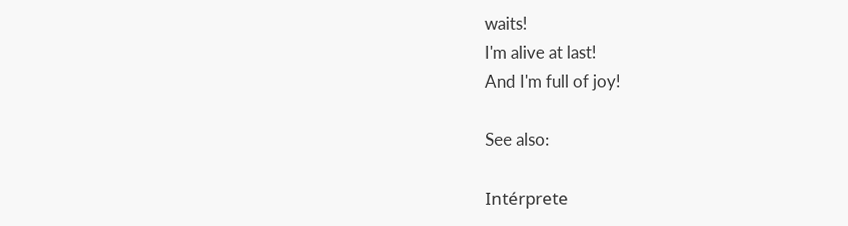waits!
I'm alive at last!
And I'm full of joy!

See also:

Intérprete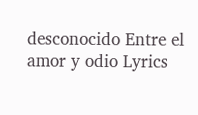desconocido Entre el amor y odio Lyrics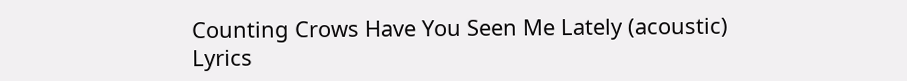Counting Crows Have You Seen Me Lately (acoustic) Lyrics